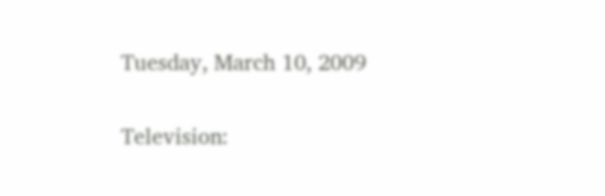Tuesday, March 10, 2009

Television: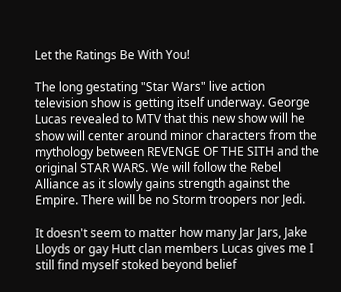Let the Ratings Be With You!

The long gestating "Star Wars" live action television show is getting itself underway. George Lucas revealed to MTV that this new show will he show will center around minor characters from the mythology between REVENGE OF THE SITH and the original STAR WARS. We will follow the Rebel Alliance as it slowly gains strength against the Empire. There will be no Storm troopers nor Jedi.

It doesn't seem to matter how many Jar Jars, Jake Lloyds or gay Hutt clan members Lucas gives me I still find myself stoked beyond belief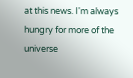at this news. I'm always hungry for more of the universe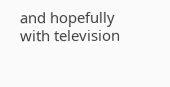and hopefully with television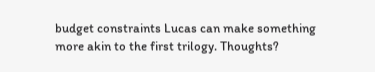budget constraints Lucas can make something more akin to the first trilogy. Thoughts?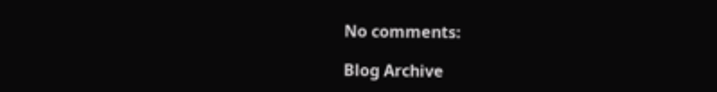No comments:

Blog Archive